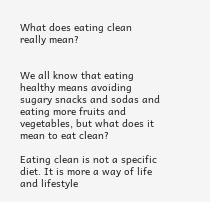What does eating clean really mean?


We all know that eating healthy means avoiding sugary snacks and sodas and eating more fruits and vegetables, but what does it mean to eat clean?

Eating clean is not a specific diet. It is more a way of life and lifestyle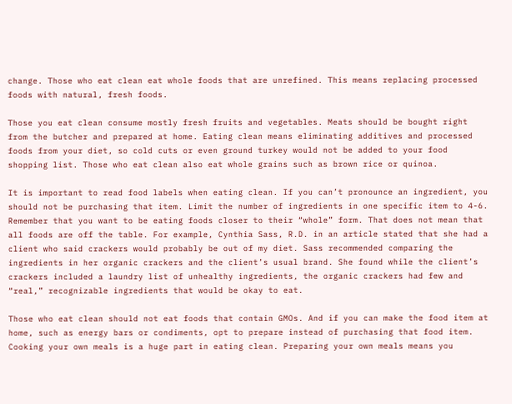change. Those who eat clean eat whole foods that are unrefined. This means replacing processed foods with natural, fresh foods.

Those you eat clean consume mostly fresh fruits and vegetables. Meats should be bought right from the butcher and prepared at home. Eating clean means eliminating additives and processed foods from your diet, so cold cuts or even ground turkey would not be added to your food shopping list. Those who eat clean also eat whole grains such as brown rice or quinoa.

It is important to read food labels when eating clean. If you can’t pronounce an ingredient, you should not be purchasing that item. Limit the number of ingredients in one specific item to 4-6. Remember that you want to be eating foods closer to their “whole” form. That does not mean that all foods are off the table. For example, Cynthia Sass, R.D. in an article stated that she had a client who said crackers would probably be out of my diet. Sass recommended comparing the ingredients in her organic crackers and the client’s usual brand. She found while the client’s crackers included a laundry list of unhealthy ingredients, the organic crackers had few and “real,” recognizable ingredients that would be okay to eat.

Those who eat clean should not eat foods that contain GMOs. And if you can make the food item at home, such as energy bars or condiments, opt to prepare instead of purchasing that food item. Cooking your own meals is a huge part in eating clean. Preparing your own meals means you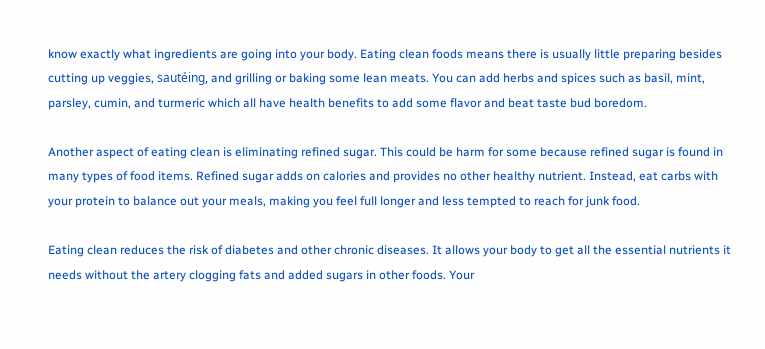know exactly what ingredients are going into your body. Eating clean foods means there is usually little preparing besides cutting up veggies, sautéing, and grilling or baking some lean meats. You can add herbs and spices such as basil, mint, parsley, cumin, and turmeric which all have health benefits to add some flavor and beat taste bud boredom.

Another aspect of eating clean is eliminating refined sugar. This could be harm for some because refined sugar is found in many types of food items. Refined sugar adds on calories and provides no other healthy nutrient. Instead, eat carbs with your protein to balance out your meals, making you feel full longer and less tempted to reach for junk food.

Eating clean reduces the risk of diabetes and other chronic diseases. It allows your body to get all the essential nutrients it needs without the artery clogging fats and added sugars in other foods. Your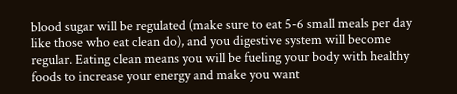blood sugar will be regulated (make sure to eat 5-6 small meals per day like those who eat clean do), and you digestive system will become regular. Eating clean means you will be fueling your body with healthy foods to increase your energy and make you want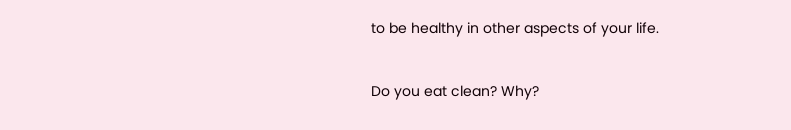to be healthy in other aspects of your life.


Do you eat clean? Why?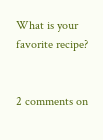What is your favorite recipe?


2 comments on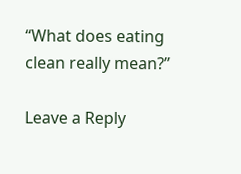“What does eating clean really mean?”

Leave a Reply